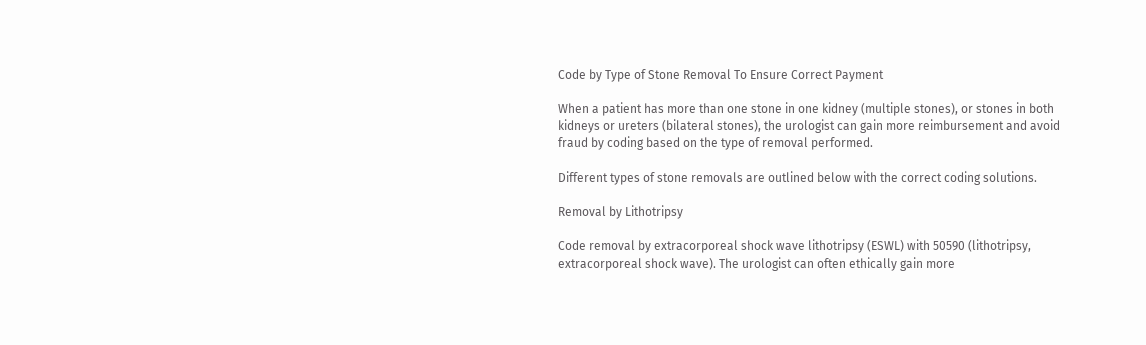Code by Type of Stone Removal To Ensure Correct Payment

When a patient has more than one stone in one kidney (multiple stones), or stones in both kidneys or ureters (bilateral stones), the urologist can gain more reimbursement and avoid fraud by coding based on the type of removal performed.

Different types of stone removals are outlined below with the correct coding solutions.

Removal by Lithotripsy

Code removal by extracorporeal shock wave lithotripsy (ESWL) with 50590 (lithotripsy, extracorporeal shock wave). The urologist can often ethically gain more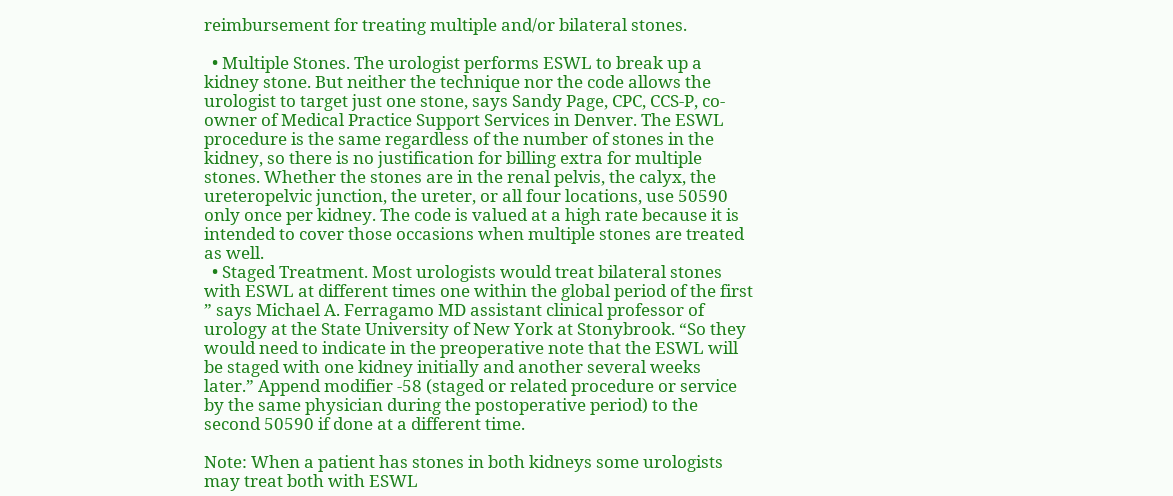reimbursement for treating multiple and/or bilateral stones.

  • Multiple Stones. The urologist performs ESWL to break up a kidney stone. But neither the technique nor the code allows the urologist to target just one stone, says Sandy Page, CPC, CCS-P, co-owner of Medical Practice Support Services in Denver. The ESWL procedure is the same regardless of the number of stones in the kidney, so there is no justification for billing extra for multiple stones. Whether the stones are in the renal pelvis, the calyx, the ureteropelvic junction, the ureter, or all four locations, use 50590 only once per kidney. The code is valued at a high rate because it is intended to cover those occasions when multiple stones are treated as well.
  • Staged Treatment. Most urologists would treat bilateral stones with ESWL at different times one within the global period of the first ” says Michael A. Ferragamo MD assistant clinical professor of urology at the State University of New York at Stonybrook. “So they would need to indicate in the preoperative note that the ESWL will be staged with one kidney initially and another several weeks later.” Append modifier -58 (staged or related procedure or service by the same physician during the postoperative period) to the second 50590 if done at a different time.

Note: When a patient has stones in both kidneys some urologists may treat both with ESWL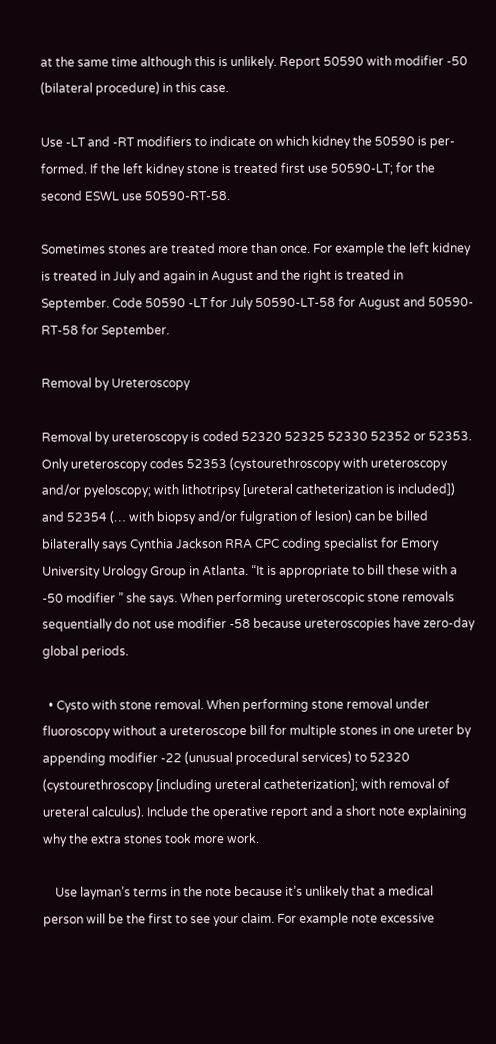at the same time although this is unlikely. Report 50590 with modifier -50 (bilateral procedure) in this case.

Use -LT and -RT modifiers to indicate on which kidney the 50590 is per-formed. If the left kidney stone is treated first use 50590-LT; for the second ESWL use 50590-RT-58.

Sometimes stones are treated more than once. For example the left kidney is treated in July and again in August and the right is treated in September. Code 50590 -LT for July 50590-LT-58 for August and 50590-RT-58 for September.

Removal by Ureteroscopy

Removal by ureteroscopy is coded 52320 52325 52330 52352 or 52353. Only ureteroscopy codes 52353 (cystourethroscopy with ureteroscopy and/or pyeloscopy; with lithotripsy [ureteral catheterization is included]) and 52354 (… with biopsy and/or fulgration of lesion) can be billed bilaterally says Cynthia Jackson RRA CPC coding specialist for Emory University Urology Group in Atlanta. “It is appropriate to bill these with a -50 modifier ” she says. When performing ureteroscopic stone removals sequentially do not use modifier -58 because ureteroscopies have zero-day global periods.

  • Cysto with stone removal. When performing stone removal under fluoroscopy without a ureteroscope bill for multiple stones in one ureter by appending modifier -22 (unusual procedural services) to 52320 (cystourethroscopy [including ureteral catheterization]; with removal of ureteral calculus). Include the operative report and a short note explaining why the extra stones took more work.

    Use layman’s terms in the note because it’s unlikely that a medical person will be the first to see your claim. For example note excessive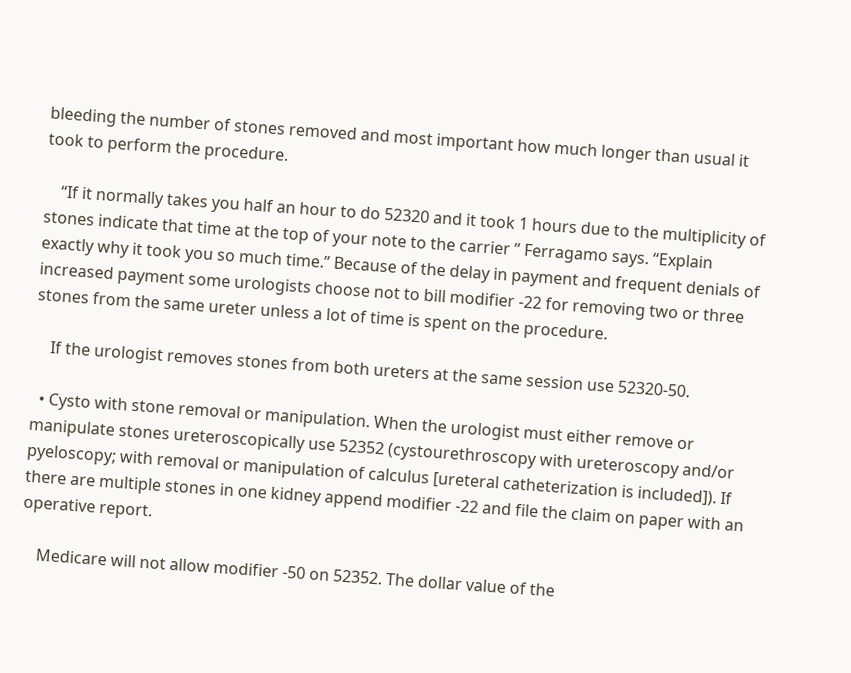bleeding the number of stones removed and most important how much longer than usual it took to perform the procedure.

    “If it normally takes you half an hour to do 52320 and it took 1 hours due to the multiplicity of stones indicate that time at the top of your note to the carrier ” Ferragamo says. “Explain exactly why it took you so much time.” Because of the delay in payment and frequent denials of increased payment some urologists choose not to bill modifier -22 for removing two or three stones from the same ureter unless a lot of time is spent on the procedure.

    If the urologist removes stones from both ureters at the same session use 52320-50.

  • Cysto with stone removal or manipulation. When the urologist must either remove or manipulate stones ureteroscopically use 52352 (cystourethroscopy with ureteroscopy and/or pyeloscopy; with removal or manipulation of calculus [ureteral catheterization is included]). If there are multiple stones in one kidney append modifier -22 and file the claim on paper with an operative report.

    Medicare will not allow modifier -50 on 52352. The dollar value of the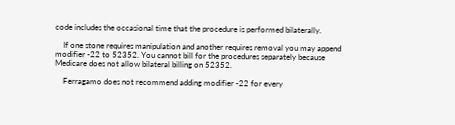code includes the occasional time that the procedure is performed bilaterally.

    If one stone requires manipulation and another requires removal you may append modifier -22 to 52352. You cannot bill for the procedures separately because Medicare does not allow bilateral billing on 52352.

    Ferragamo does not recommend adding modifier -22 for every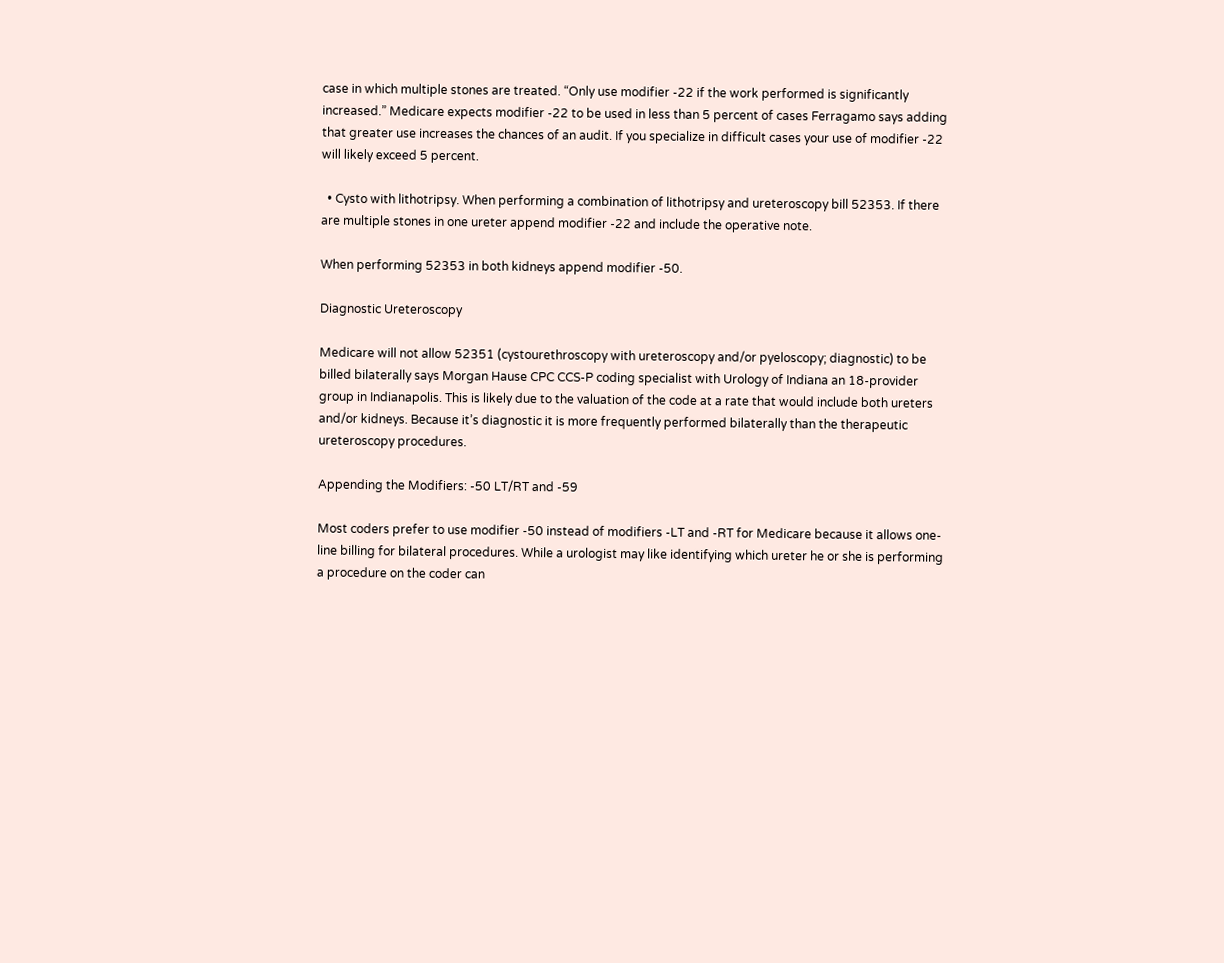case in which multiple stones are treated. “Only use modifier -22 if the work performed is significantly increased.” Medicare expects modifier -22 to be used in less than 5 percent of cases Ferragamo says adding that greater use increases the chances of an audit. If you specialize in difficult cases your use of modifier -22 will likely exceed 5 percent.

  • Cysto with lithotripsy. When performing a combination of lithotripsy and ureteroscopy bill 52353. If there are multiple stones in one ureter append modifier -22 and include the operative note.

When performing 52353 in both kidneys append modifier -50.

Diagnostic Ureteroscopy

Medicare will not allow 52351 (cystourethroscopy with ureteroscopy and/or pyeloscopy; diagnostic) to be billed bilaterally says Morgan Hause CPC CCS-P coding specialist with Urology of Indiana an 18-provider group in Indianapolis. This is likely due to the valuation of the code at a rate that would include both ureters and/or kidneys. Because it’s diagnostic it is more frequently performed bilaterally than the therapeutic ureteroscopy procedures.

Appending the Modifiers: -50 LT/RT and -59

Most coders prefer to use modifier -50 instead of modifiers -LT and -RT for Medicare because it allows one-line billing for bilateral procedures. While a urologist may like identifying which ureter he or she is performing a procedure on the coder can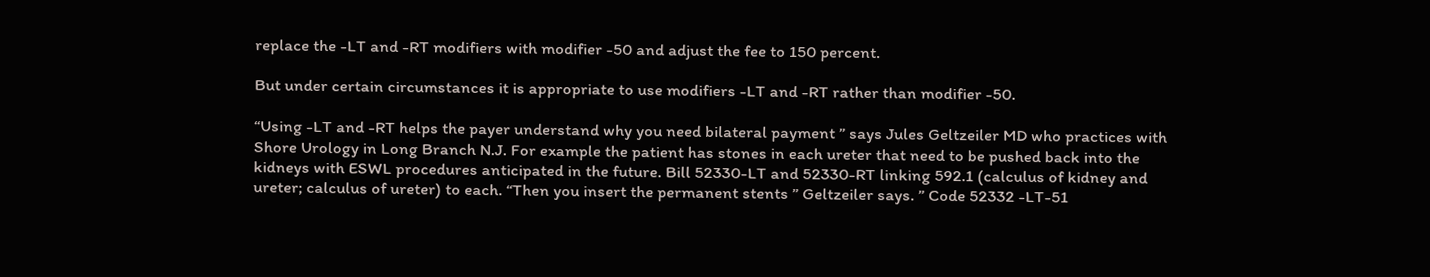replace the -LT and -RT modifiers with modifier -50 and adjust the fee to 150 percent.

But under certain circumstances it is appropriate to use modifiers -LT and -RT rather than modifier -50.

“Using -LT and -RT helps the payer understand why you need bilateral payment ” says Jules Geltzeiler MD who practices with Shore Urology in Long Branch N.J. For example the patient has stones in each ureter that need to be pushed back into the kidneys with ESWL procedures anticipated in the future. Bill 52330-LT and 52330-RT linking 592.1 (calculus of kidney and ureter; calculus of ureter) to each. “Then you insert the permanent stents ” Geltzeiler says. ” Code 52332 -LT-51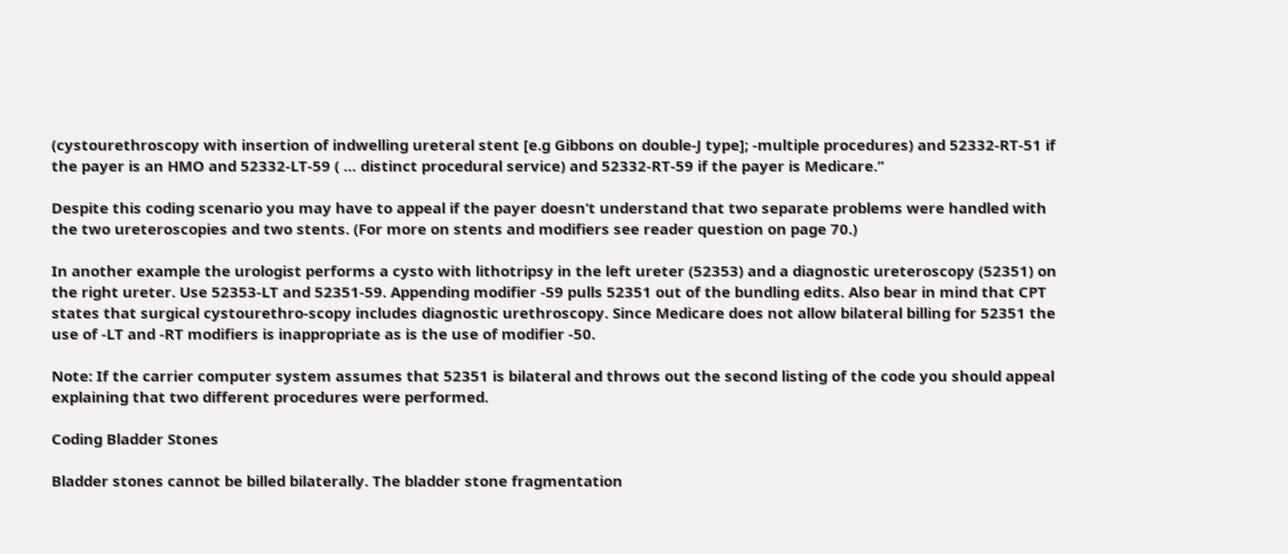(cystourethroscopy with insertion of indwelling ureteral stent [e.g Gibbons on double-J type]; -multiple procedures) and 52332-RT-51 if the payer is an HMO and 52332-LT-59 ( … distinct procedural service) and 52332-RT-59 if the payer is Medicare.”

Despite this coding scenario you may have to appeal if the payer doesn’t understand that two separate problems were handled with the two ureteroscopies and two stents. (For more on stents and modifiers see reader question on page 70.)

In another example the urologist performs a cysto with lithotripsy in the left ureter (52353) and a diagnostic ureteroscopy (52351) on the right ureter. Use 52353-LT and 52351-59. Appending modifier -59 pulls 52351 out of the bundling edits. Also bear in mind that CPT states that surgical cystourethro-scopy includes diagnostic urethroscopy. Since Medicare does not allow bilateral billing for 52351 the use of -LT and -RT modifiers is inappropriate as is the use of modifier -50.

Note: If the carrier computer system assumes that 52351 is bilateral and throws out the second listing of the code you should appeal explaining that two different procedures were performed.

Coding Bladder Stones

Bladder stones cannot be billed bilaterally. The bladder stone fragmentation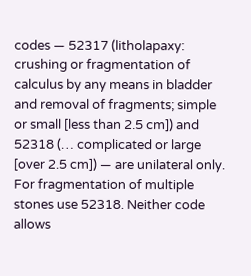codes — 52317 (litholapaxy: crushing or fragmentation of calculus by any means in bladder and removal of fragments; simple or small [less than 2.5 cm]) and 52318 (… complicated or large [over 2.5 cm]) — are unilateral only. For fragmentation of multiple stones use 52318. Neither code allows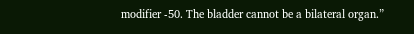modifier -50. The bladder cannot be a bilateral organ.”